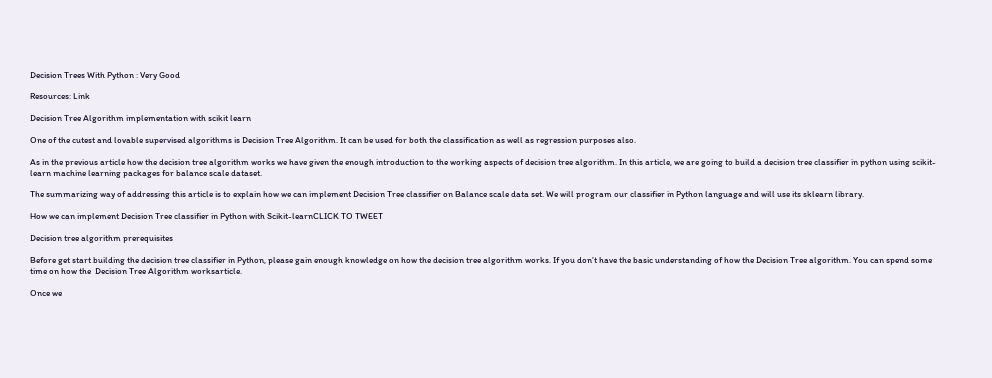Decision Trees With Python : Very Good

Resources: Link

Decision Tree Algorithm implementation with scikit learn

One of the cutest and lovable supervised algorithms is Decision Tree Algorithm. It can be used for both the classification as well as regression purposes also.

As in the previous article how the decision tree algorithm works we have given the enough introduction to the working aspects of decision tree algorithm. In this article, we are going to build a decision tree classifier in python using scikit-learn machine learning packages for balance scale dataset.

The summarizing way of addressing this article is to explain how we can implement Decision Tree classifier on Balance scale data set. We will program our classifier in Python language and will use its sklearn library.

How we can implement Decision Tree classifier in Python with Scikit-learnCLICK TO TWEET

Decision tree algorithm prerequisites

Before get start building the decision tree classifier in Python, please gain enough knowledge on how the decision tree algorithm works. If you don’t have the basic understanding of how the Decision Tree algorithm. You can spend some time on how the  Decision Tree Algorithm worksarticle.

Once we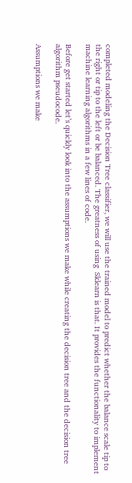completed modeling the Decision Tree classifier, we will use the trained model to predict whether the balance scale tip to the right or tip to the left or be balanced. The greatness of using  Sklearn is that. It provides the functionality to implement machine learning algorithms in a few lines of code.

Before get started let’s quickly look into the assumptions we make while creating the decision tree and the decision tree algorithm pseudocode.

Assumptions we make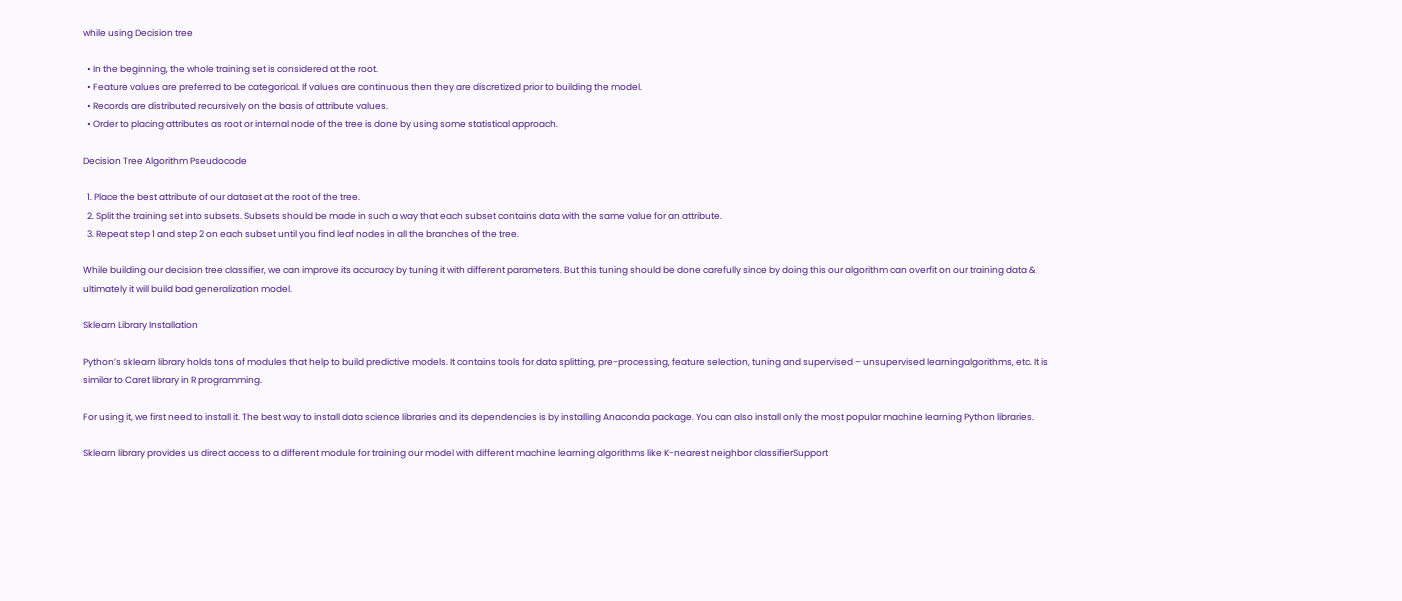while using Decision tree

  • In the beginning, the whole training set is considered at the root.
  • Feature values are preferred to be categorical. If values are continuous then they are discretized prior to building the model.
  • Records are distributed recursively on the basis of attribute values.
  • Order to placing attributes as root or internal node of the tree is done by using some statistical approach.

Decision Tree Algorithm Pseudocode

  1. Place the best attribute of our dataset at the root of the tree.
  2. Split the training set into subsets. Subsets should be made in such a way that each subset contains data with the same value for an attribute.
  3. Repeat step 1 and step 2 on each subset until you find leaf nodes in all the branches of the tree.

While building our decision tree classifier, we can improve its accuracy by tuning it with different parameters. But this tuning should be done carefully since by doing this our algorithm can overfit on our training data & ultimately it will build bad generalization model.

Sklearn Library Installation

Python’s sklearn library holds tons of modules that help to build predictive models. It contains tools for data splitting, pre-processing, feature selection, tuning and supervised – unsupervised learningalgorithms, etc. It is similar to Caret library in R programming.

For using it, we first need to install it. The best way to install data science libraries and its dependencies is by installing Anaconda package. You can also install only the most popular machine learning Python libraries.

Sklearn library provides us direct access to a different module for training our model with different machine learning algorithms like K-nearest neighbor classifierSupport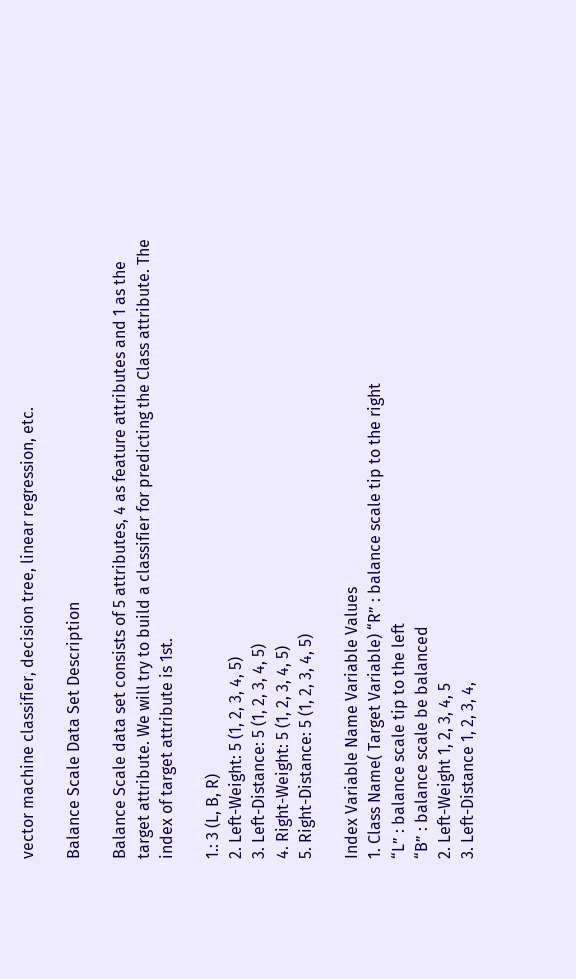vector machine classifier, decision tree, linear regression, etc.

Balance Scale Data Set Description

Balance Scale data set consists of 5 attributes, 4 as feature attributes and 1 as the target attribute. We will try to build a classifier for predicting the Class attribute. The index of target attribute is 1st.

1.: 3 (L, B, R)
2. Left-Weight: 5 (1, 2, 3, 4, 5)
3. Left-Distance: 5 (1, 2, 3, 4, 5)
4. Right-Weight: 5 (1, 2, 3, 4, 5)
5. Right-Distance: 5 (1, 2, 3, 4, 5)

Index Variable Name Variable Values
1. Class Name( Target Variable) “R” : balance scale tip to the right
“L” : balance scale tip to the left
“B” : balance scale be balanced
2. Left-Weight 1, 2, 3, 4, 5
3. Left-Distance 1, 2, 3, 4,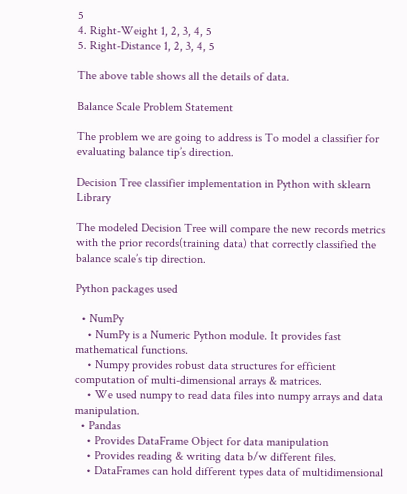5
4. Right-Weight 1, 2, 3, 4, 5
5. Right-Distance 1, 2, 3, 4, 5

The above table shows all the details of data.

Balance Scale Problem Statement

The problem we are going to address is To model a classifier for evaluating balance tip’s direction.

Decision Tree classifier implementation in Python with sklearn Library

The modeled Decision Tree will compare the new records metrics with the prior records(training data) that correctly classified the balance scale’s tip direction.

Python packages used

  • NumPy
    • NumPy is a Numeric Python module. It provides fast mathematical functions.
    • Numpy provides robust data structures for efficient computation of multi-dimensional arrays & matrices.
    • We used numpy to read data files into numpy arrays and data manipulation.
  • Pandas
    • Provides DataFrame Object for data manipulation
    • Provides reading & writing data b/w different files.
    • DataFrames can hold different types data of multidimensional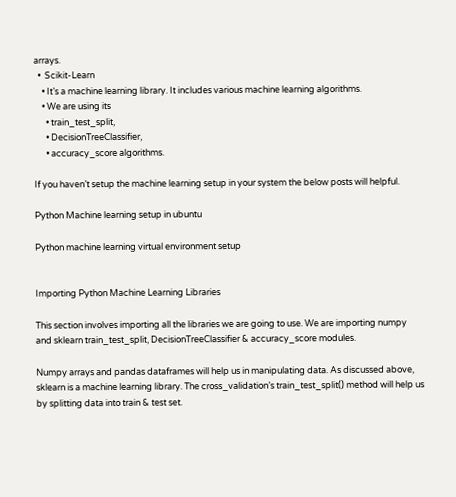arrays.
  •  Scikit-Learn
    • It’s a machine learning library. It includes various machine learning algorithms.
    • We are using its
      • train_test_split,
      • DecisionTreeClassifier,
      • accuracy_score algorithms.

If you haven’t setup the machine learning setup in your system the below posts will helpful.

Python Machine learning setup in ubuntu

Python machine learning virtual environment setup


Importing Python Machine Learning Libraries

This section involves importing all the libraries we are going to use. We are importing numpy and sklearn train_test_split, DecisionTreeClassifier & accuracy_score modules.

Numpy arrays and pandas dataframes will help us in manipulating data. As discussed above, sklearn is a machine learning library. The cross_validation’s train_test_split() method will help us by splitting data into train & test set.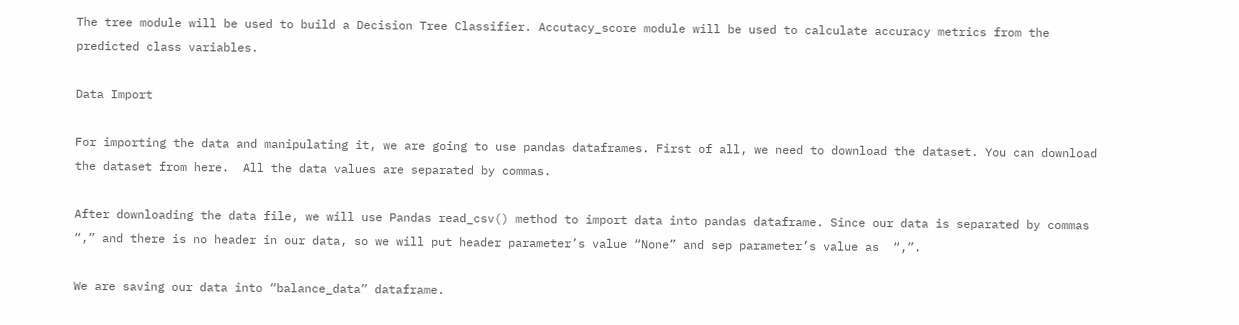The tree module will be used to build a Decision Tree Classifier. Accutacy_score module will be used to calculate accuracy metrics from the predicted class variables.

Data Import

For importing the data and manipulating it, we are going to use pandas dataframes. First of all, we need to download the dataset. You can download the dataset from here.  All the data values are separated by commas.

After downloading the data file, we will use Pandas read_csv() method to import data into pandas dataframe. Since our data is separated by commas “,” and there is no header in our data, so we will put header parameter’s value “None” and sep parameter’s value as  “,”.

We are saving our data into “balance_data” dataframe.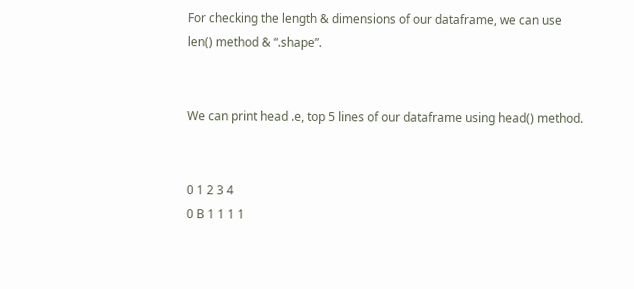For checking the length & dimensions of our dataframe, we can use len() method & “.shape”.


We can print head .e, top 5 lines of our dataframe using head() method.


0 1 2 3 4
0 B 1 1 1 1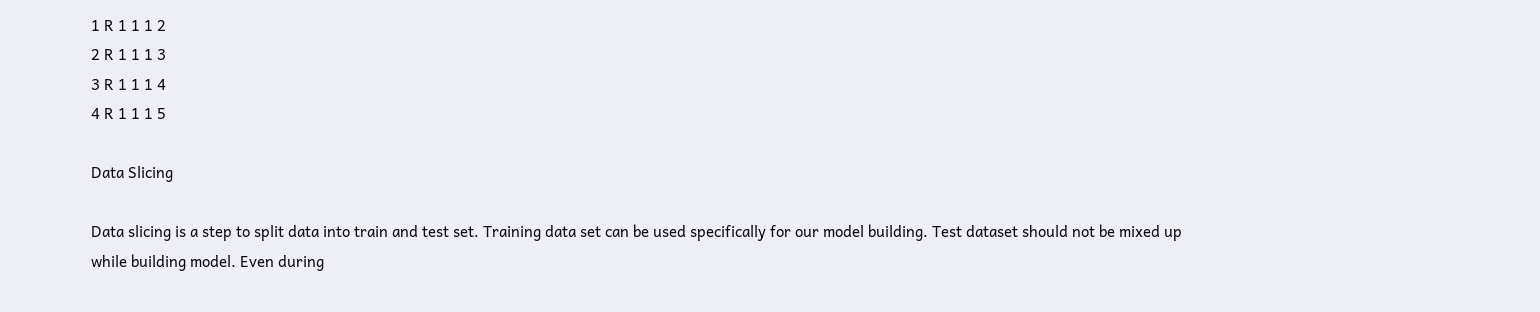1 R 1 1 1 2
2 R 1 1 1 3
3 R 1 1 1 4
4 R 1 1 1 5

Data Slicing

Data slicing is a step to split data into train and test set. Training data set can be used specifically for our model building. Test dataset should not be mixed up while building model. Even during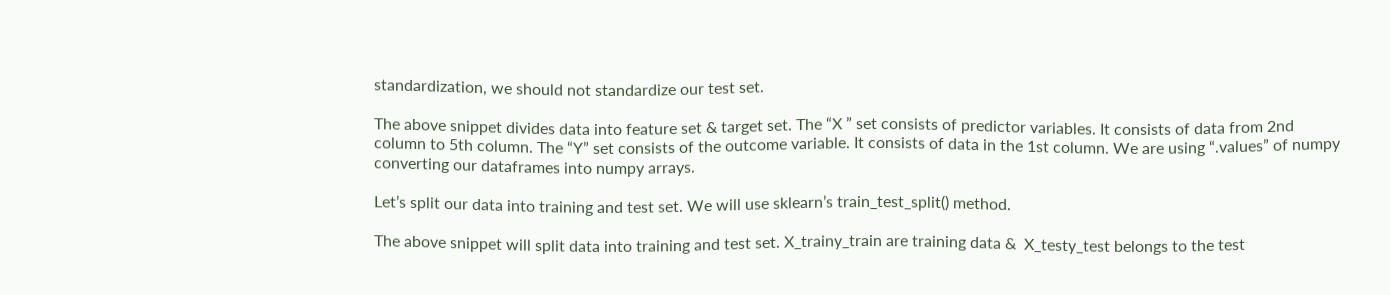standardization, we should not standardize our test set.

The above snippet divides data into feature set & target set. The “X ” set consists of predictor variables. It consists of data from 2nd column to 5th column. The “Y” set consists of the outcome variable. It consists of data in the 1st column. We are using “.values” of numpy converting our dataframes into numpy arrays.

Let’s split our data into training and test set. We will use sklearn’s train_test_split() method.

The above snippet will split data into training and test set. X_trainy_train are training data &  X_testy_test belongs to the test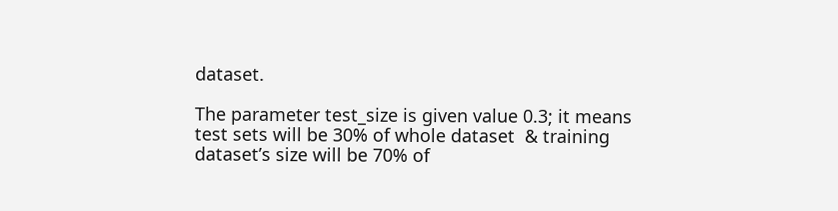dataset.

The parameter test_size is given value 0.3; it means test sets will be 30% of whole dataset  & training dataset’s size will be 70% of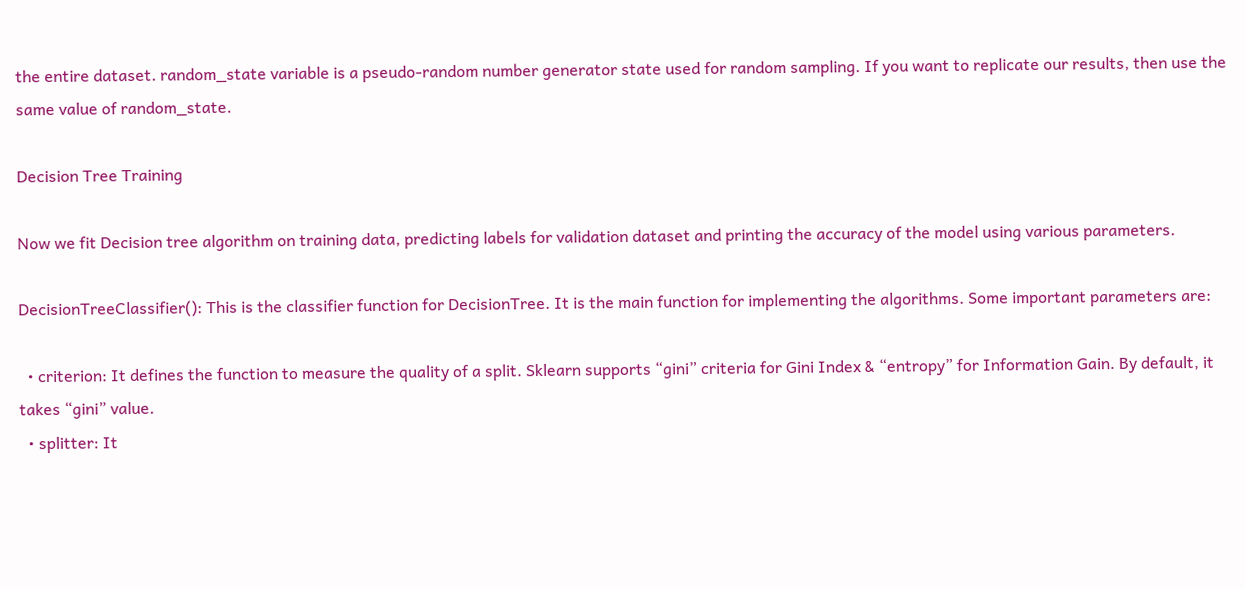the entire dataset. random_state variable is a pseudo-random number generator state used for random sampling. If you want to replicate our results, then use the same value of random_state.

Decision Tree Training

Now we fit Decision tree algorithm on training data, predicting labels for validation dataset and printing the accuracy of the model using various parameters.

DecisionTreeClassifier(): This is the classifier function for DecisionTree. It is the main function for implementing the algorithms. Some important parameters are:

  • criterion: It defines the function to measure the quality of a split. Sklearn supports “gini” criteria for Gini Index & “entropy” for Information Gain. By default, it takes “gini” value.
  • splitter: It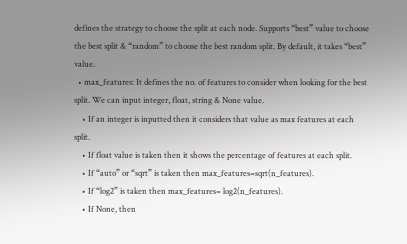defines the strategy to choose the split at each node. Supports “best” value to choose the best split & “random” to choose the best random split. By default, it takes “best” value.
  • max_features: It defines the no. of features to consider when looking for the best split. We can input integer, float, string & None value.
    • If an integer is inputted then it considers that value as max features at each split.
    • If float value is taken then it shows the percentage of features at each split.
    • If “auto” or “sqrt” is taken then max_features=sqrt(n_features).
    • If “log2” is taken then max_features= log2(n_features).
    • If None, then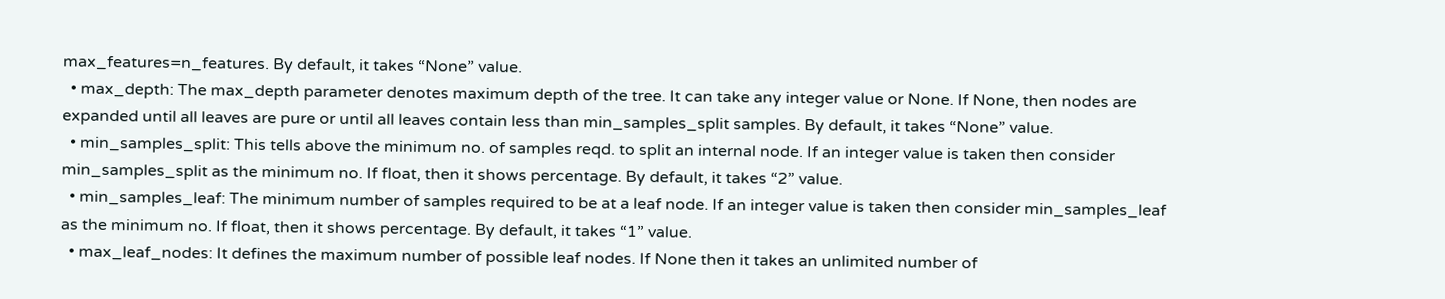max_features=n_features. By default, it takes “None” value.
  • max_depth: The max_depth parameter denotes maximum depth of the tree. It can take any integer value or None. If None, then nodes are expanded until all leaves are pure or until all leaves contain less than min_samples_split samples. By default, it takes “None” value.
  • min_samples_split: This tells above the minimum no. of samples reqd. to split an internal node. If an integer value is taken then consider min_samples_split as the minimum no. If float, then it shows percentage. By default, it takes “2” value.
  • min_samples_leaf: The minimum number of samples required to be at a leaf node. If an integer value is taken then consider min_samples_leaf as the minimum no. If float, then it shows percentage. By default, it takes “1” value.
  • max_leaf_nodes: It defines the maximum number of possible leaf nodes. If None then it takes an unlimited number of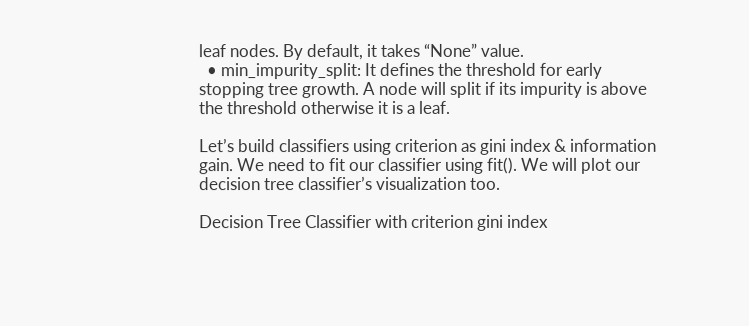leaf nodes. By default, it takes “None” value.
  • min_impurity_split: It defines the threshold for early stopping tree growth. A node will split if its impurity is above the threshold otherwise it is a leaf.

Let’s build classifiers using criterion as gini index & information gain. We need to fit our classifier using fit(). We will plot our decision tree classifier’s visualization too.

Decision Tree Classifier with criterion gini index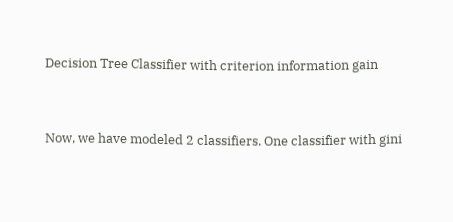Decision Tree Classifier with criterion information gain



Now, we have modeled 2 classifiers. One classifier with gini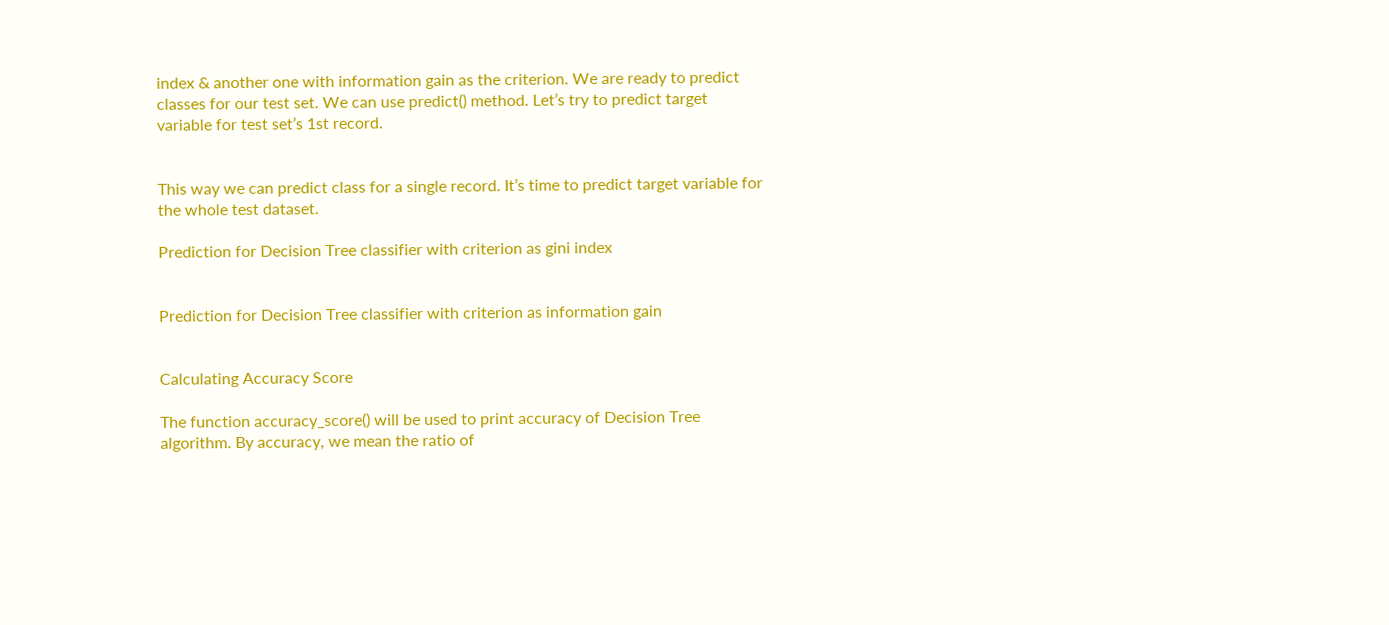index & another one with information gain as the criterion. We are ready to predict classes for our test set. We can use predict() method. Let’s try to predict target variable for test set’s 1st record.


This way we can predict class for a single record. It’s time to predict target variable for the whole test dataset.

Prediction for Decision Tree classifier with criterion as gini index


Prediction for Decision Tree classifier with criterion as information gain


Calculating Accuracy Score

The function accuracy_score() will be used to print accuracy of Decision Tree algorithm. By accuracy, we mean the ratio of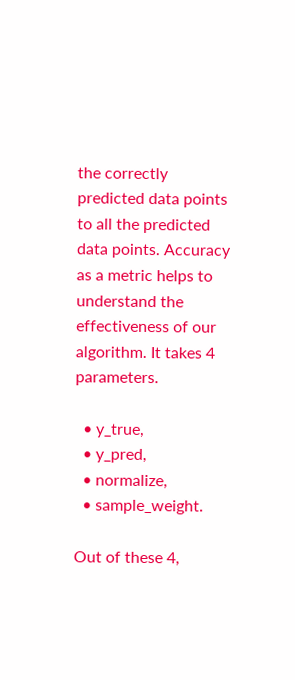the correctly predicted data points to all the predicted data points. Accuracy as a metric helps to understand the effectiveness of our algorithm. It takes 4 parameters.

  • y_true,
  • y_pred,
  • normalize,
  • sample_weight.

Out of these 4,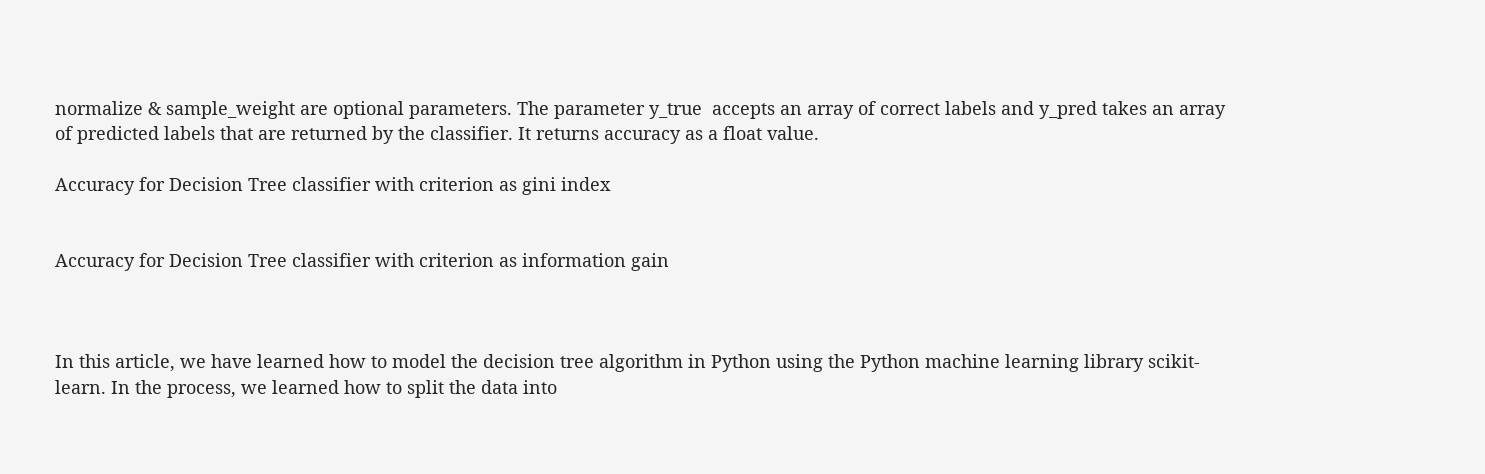normalize & sample_weight are optional parameters. The parameter y_true  accepts an array of correct labels and y_pred takes an array of predicted labels that are returned by the classifier. It returns accuracy as a float value.

Accuracy for Decision Tree classifier with criterion as gini index


Accuracy for Decision Tree classifier with criterion as information gain



In this article, we have learned how to model the decision tree algorithm in Python using the Python machine learning library scikit-learn. In the process, we learned how to split the data into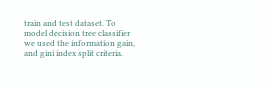train and test dataset. To model decision tree classifier we used the information gain, and gini index split criteria.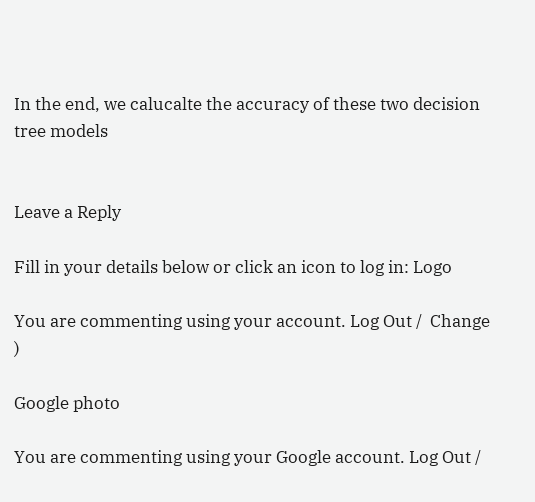In the end, we calucalte the accuracy of these two decision tree models


Leave a Reply

Fill in your details below or click an icon to log in: Logo

You are commenting using your account. Log Out /  Change )

Google photo

You are commenting using your Google account. Log Out /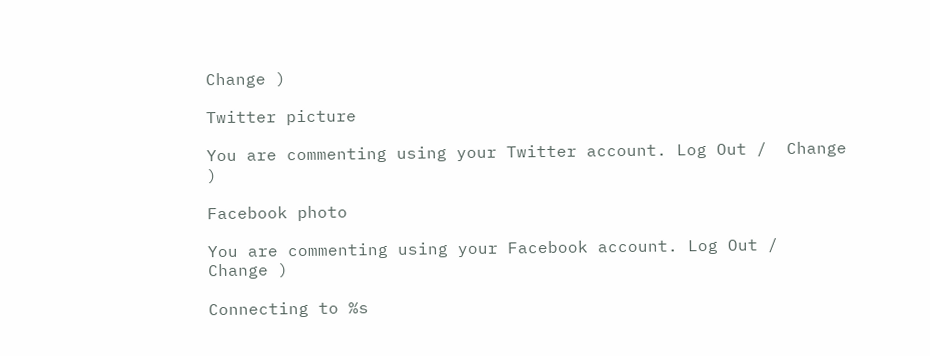Change )

Twitter picture

You are commenting using your Twitter account. Log Out /  Change )

Facebook photo

You are commenting using your Facebook account. Log Out /  Change )

Connecting to %s